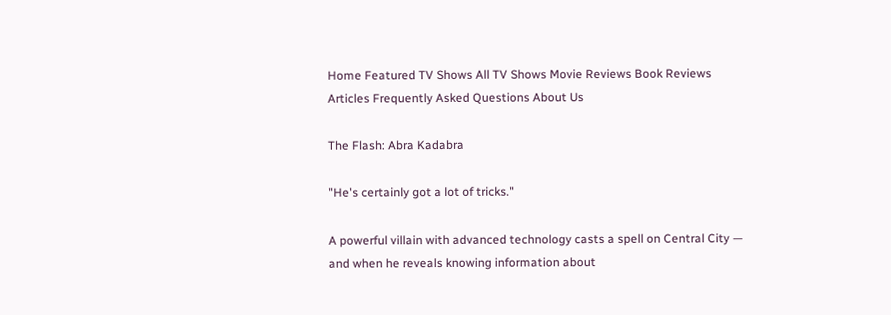Home Featured TV Shows All TV Shows Movie Reviews Book Reviews Articles Frequently Asked Questions About Us

The Flash: Abra Kadabra

"He's certainly got a lot of tricks."

A powerful villain with advanced technology casts a spell on Central City — and when he reveals knowing information about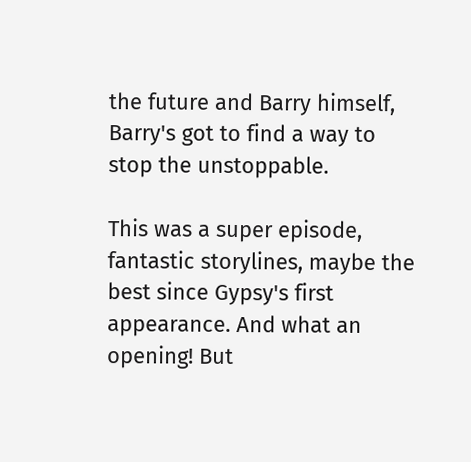the future and Barry himself, Barry's got to find a way to stop the unstoppable.

This was a super episode, fantastic storylines, maybe the best since Gypsy's first appearance. And what an opening! But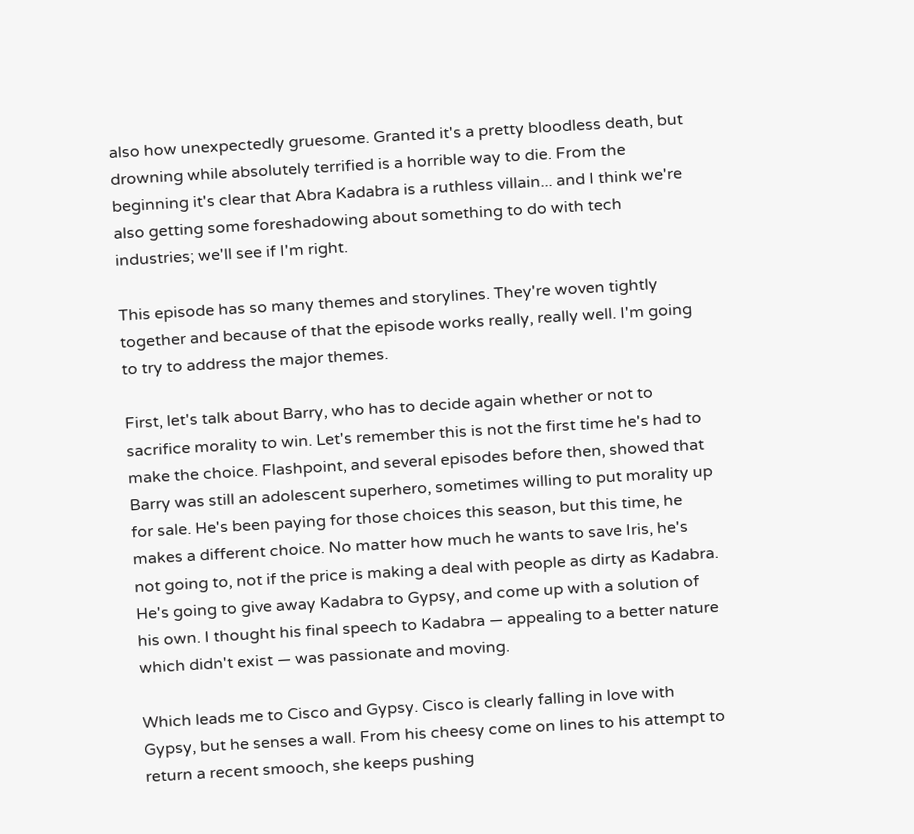also how unexpectedly gruesome. Granted it's a pretty bloodless death, but drowning while absolutely terrified is a horrible way to die. From the beginning it's clear that Abra Kadabra is a ruthless villain... and I think we're also getting some foreshadowing about something to do with tech industries; we'll see if I'm right.

This episode has so many themes and storylines. They're woven tightly together and because of that the episode works really, really well. I'm going to try to address the major themes.

First, let's talk about Barry, who has to decide again whether or not to sacrifice morality to win. Let's remember this is not the first time he's had to make the choice. Flashpoint, and several episodes before then, showed that Barry was still an adolescent superhero, sometimes willing to put morality up for sale. He's been paying for those choices this season, but this time, he makes a different choice. No matter how much he wants to save Iris, he's not going to, not if the price is making a deal with people as dirty as Kadabra. He's going to give away Kadabra to Gypsy, and come up with a solution of his own. I thought his final speech to Kadabra — appealing to a better nature which didn't exist — was passionate and moving.

Which leads me to Cisco and Gypsy. Cisco is clearly falling in love with Gypsy, but he senses a wall. From his cheesy come on lines to his attempt to return a recent smooch, she keeps pushing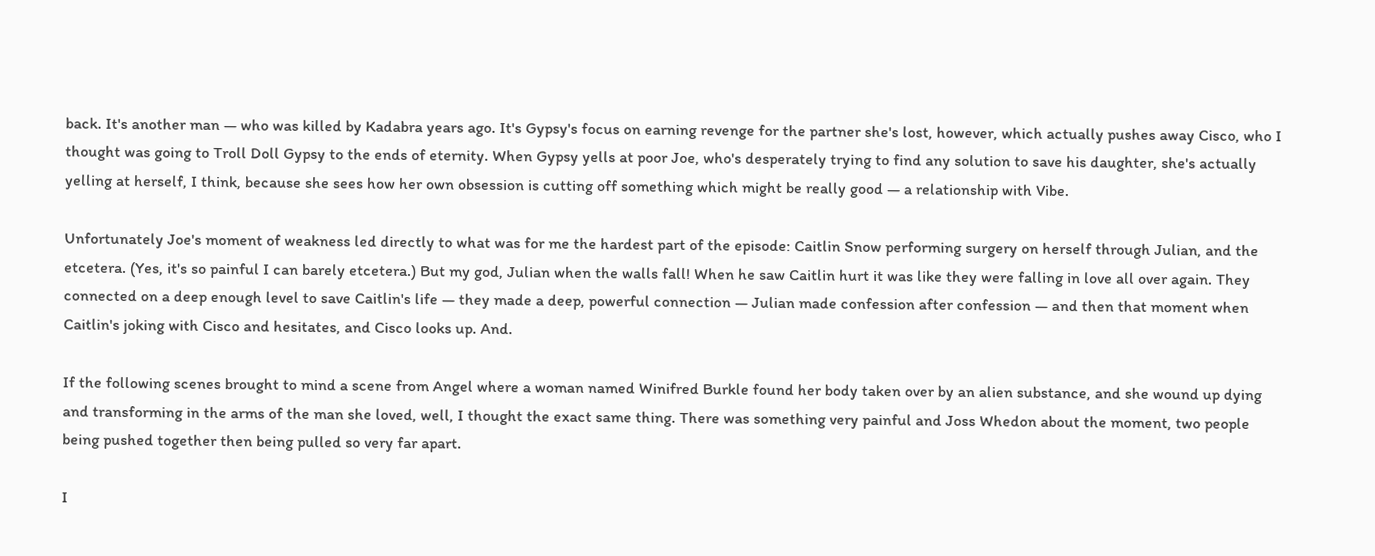back. It's another man — who was killed by Kadabra years ago. It's Gypsy's focus on earning revenge for the partner she's lost, however, which actually pushes away Cisco, who I thought was going to Troll Doll Gypsy to the ends of eternity. When Gypsy yells at poor Joe, who's desperately trying to find any solution to save his daughter, she's actually yelling at herself, I think, because she sees how her own obsession is cutting off something which might be really good — a relationship with Vibe.

Unfortunately Joe's moment of weakness led directly to what was for me the hardest part of the episode: Caitlin Snow performing surgery on herself through Julian, and the etcetera. (Yes, it's so painful I can barely etcetera.) But my god, Julian when the walls fall! When he saw Caitlin hurt it was like they were falling in love all over again. They connected on a deep enough level to save Caitlin's life — they made a deep, powerful connection — Julian made confession after confession — and then that moment when Caitlin's joking with Cisco and hesitates, and Cisco looks up. And.

If the following scenes brought to mind a scene from Angel where a woman named Winifred Burkle found her body taken over by an alien substance, and she wound up dying and transforming in the arms of the man she loved, well, I thought the exact same thing. There was something very painful and Joss Whedon about the moment, two people being pushed together then being pulled so very far apart.

I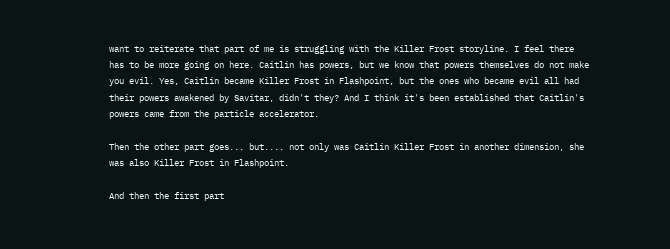want to reiterate that part of me is struggling with the Killer Frost storyline. I feel there has to be more going on here. Caitlin has powers, but we know that powers themselves do not make you evil. Yes, Caitlin became Killer Frost in Flashpoint, but the ones who became evil all had their powers awakened by Savitar, didn't they? And I think it's been established that Caitlin's powers came from the particle accelerator.

Then the other part goes... but.... not only was Caitlin Killer Frost in another dimension, she was also Killer Frost in Flashpoint.

And then the first part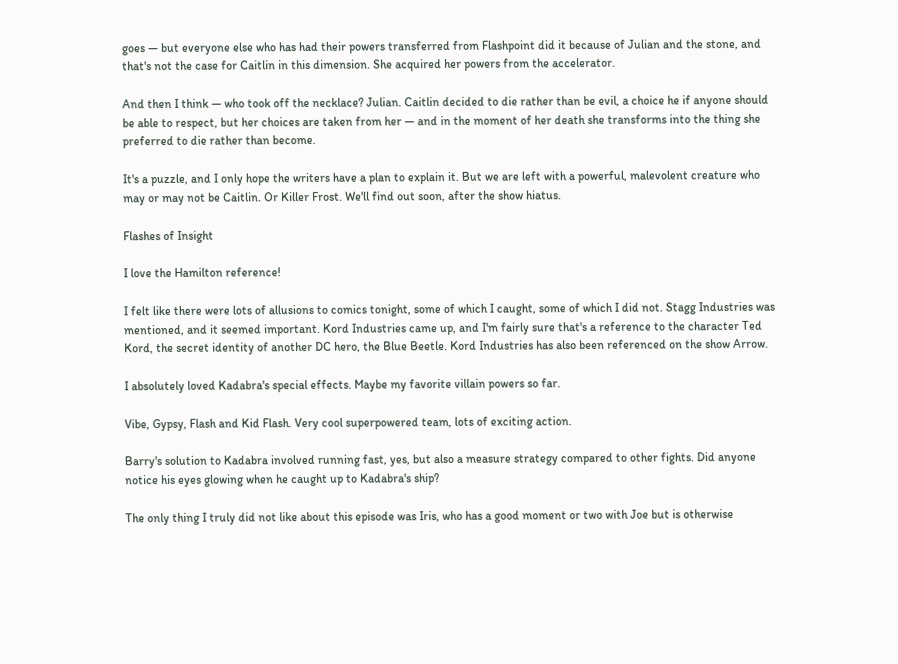goes — but everyone else who has had their powers transferred from Flashpoint did it because of Julian and the stone, and that's not the case for Caitlin in this dimension. She acquired her powers from the accelerator.

And then I think — who took off the necklace? Julian. Caitlin decided to die rather than be evil, a choice he if anyone should be able to respect, but her choices are taken from her — and in the moment of her death she transforms into the thing she preferred to die rather than become.

It's a puzzle, and I only hope the writers have a plan to explain it. But we are left with a powerful, malevolent creature who may or may not be Caitlin. Or Killer Frost. We'll find out soon, after the show hiatus.

Flashes of Insight

I love the Hamilton reference!

I felt like there were lots of allusions to comics tonight, some of which I caught, some of which I did not. Stagg Industries was mentioned, and it seemed important. Kord Industries came up, and I'm fairly sure that's a reference to the character Ted Kord, the secret identity of another DC hero, the Blue Beetle. Kord Industries has also been referenced on the show Arrow.

I absolutely loved Kadabra's special effects. Maybe my favorite villain powers so far.

Vibe, Gypsy, Flash and Kid Flash. Very cool superpowered team, lots of exciting action.

Barry's solution to Kadabra involved running fast, yes, but also a measure strategy compared to other fights. Did anyone notice his eyes glowing when he caught up to Kadabra's ship?

The only thing I truly did not like about this episode was Iris, who has a good moment or two with Joe but is otherwise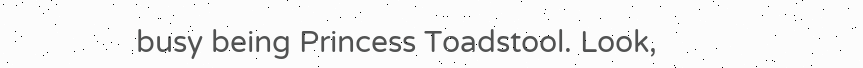busy being Princess Toadstool. Look,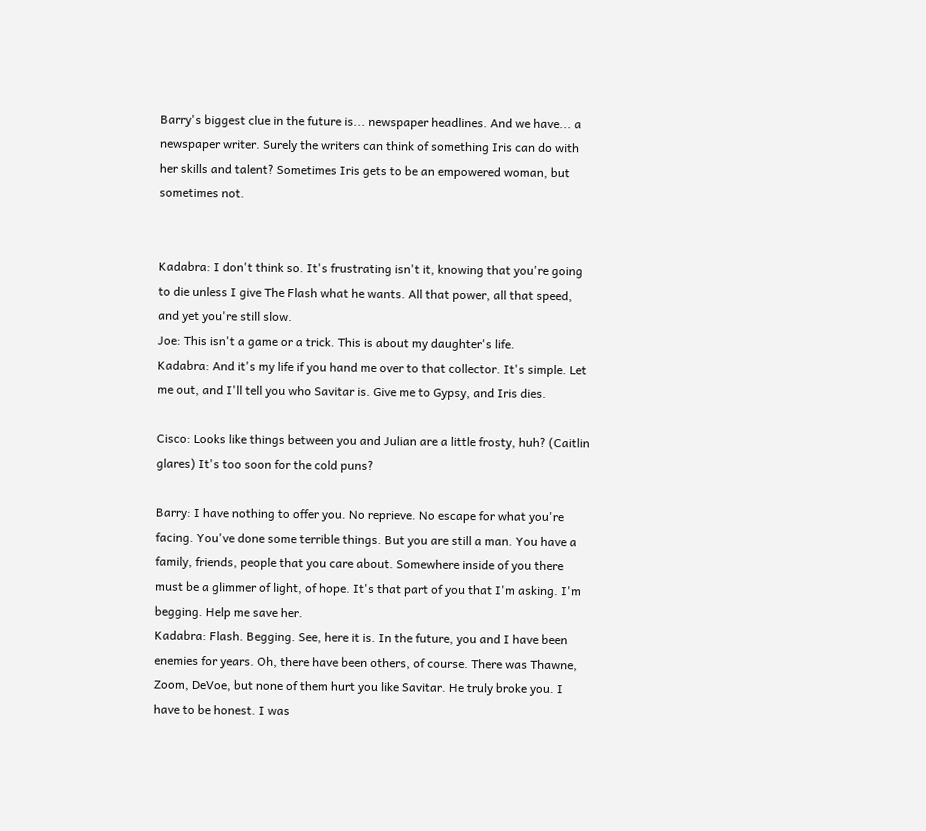Barry's biggest clue in the future is... newspaper headlines. And we have... a newspaper writer. Surely the writers can think of something Iris can do with her skills and talent? Sometimes Iris gets to be an empowered woman, but sometimes not.


Kadabra: I don't think so. It's frustrating isn't it, knowing that you're going to die unless I give The Flash what he wants. All that power, all that speed, and yet you're still slow.
Joe: This isn't a game or a trick. This is about my daughter's life.
Kadabra: And it's my life if you hand me over to that collector. It's simple. Let me out, and I'll tell you who Savitar is. Give me to Gypsy, and Iris dies.

Cisco: Looks like things between you and Julian are a little frosty, huh? (Caitlin glares) It's too soon for the cold puns?

Barry: I have nothing to offer you. No reprieve. No escape for what you're facing. You've done some terrible things. But you are still a man. You have a family, friends, people that you care about. Somewhere inside of you there must be a glimmer of light, of hope. It's that part of you that I'm asking. I'm begging. Help me save her.
Kadabra: Flash. Begging. See, here it is. In the future, you and I have been enemies for years. Oh, there have been others, of course. There was Thawne, Zoom, DeVoe, but none of them hurt you like Savitar. He truly broke you. I have to be honest. I was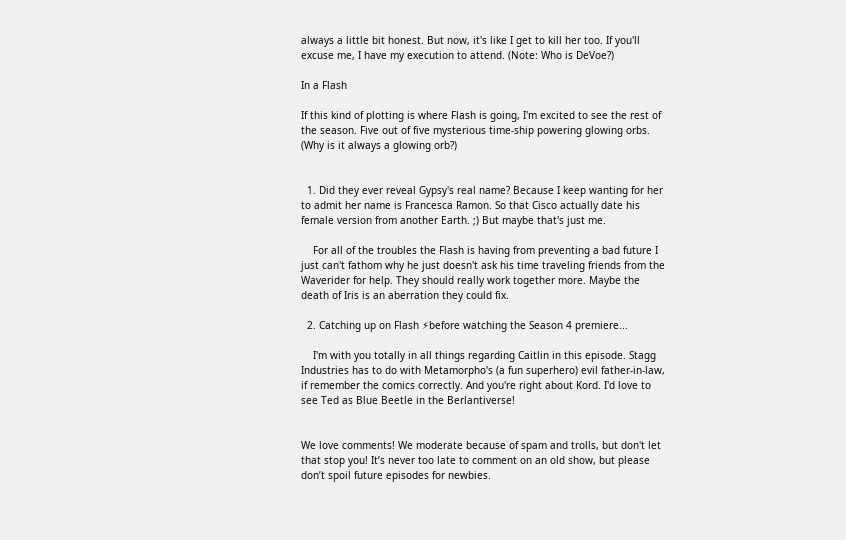always a little bit honest. But now, it's like I get to kill her too. If you'll excuse me, I have my execution to attend. (Note: Who is DeVoe?)

In a Flash

If this kind of plotting is where Flash is going, I'm excited to see the rest of the season. Five out of five mysterious time-ship powering glowing orbs. (Why is it always a glowing orb?)


  1. Did they ever reveal Gypsy's real name? Because I keep wanting for her to admit her name is Francesca Ramon. So that Cisco actually date his female version from another Earth. ;) But maybe that's just me.

    For all of the troubles the Flash is having from preventing a bad future I just can't fathom why he just doesn't ask his time traveling friends from the Waverider for help. They should really work together more. Maybe the death of Iris is an aberration they could fix.

  2. Catching up on Flash ⚡before watching the Season 4 premiere...

    I'm with you totally in all things regarding Caitlin in this episode. Stagg Industries has to do with Metamorpho's (a fun superhero) evil father-in-law, if remember the comics correctly. And you're right about Kord. I'd love to see Ted as Blue Beetle in the Berlantiverse!


We love comments! We moderate because of spam and trolls, but don't let that stop you! It’s never too late to comment on an old show, but please don’t spoil future episodes for newbies.